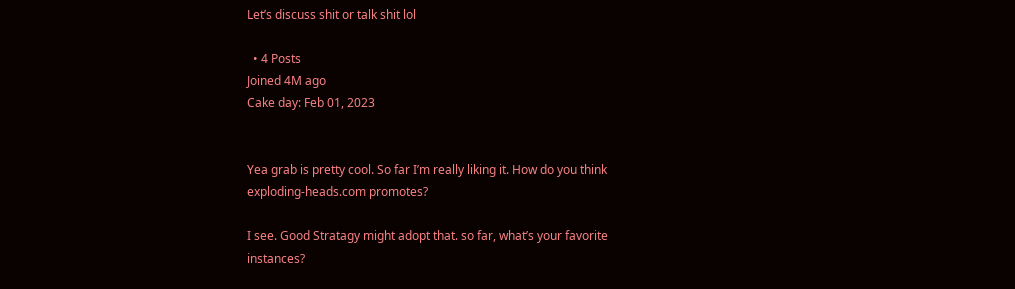Let’s discuss shit or talk shit lol

  • 4 Posts
Joined 4M ago
Cake day: Feb 01, 2023


Yea grab is pretty cool. So far I’m really liking it. How do you think exploding-heads.com promotes?

I see. Good Stratagy might adopt that. so far, what’s your favorite instances?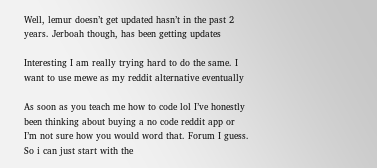Well, lemur doesn’t get updated hasn’t in the past 2 years. Jerboah though, has been getting updates

Interesting I am really trying hard to do the same. I want to use mewe as my reddit alternative eventually

As soon as you teach me how to code lol I’ve honestly been thinking about buying a no code reddit app or I’m not sure how you would word that. Forum I guess. So i can just start with the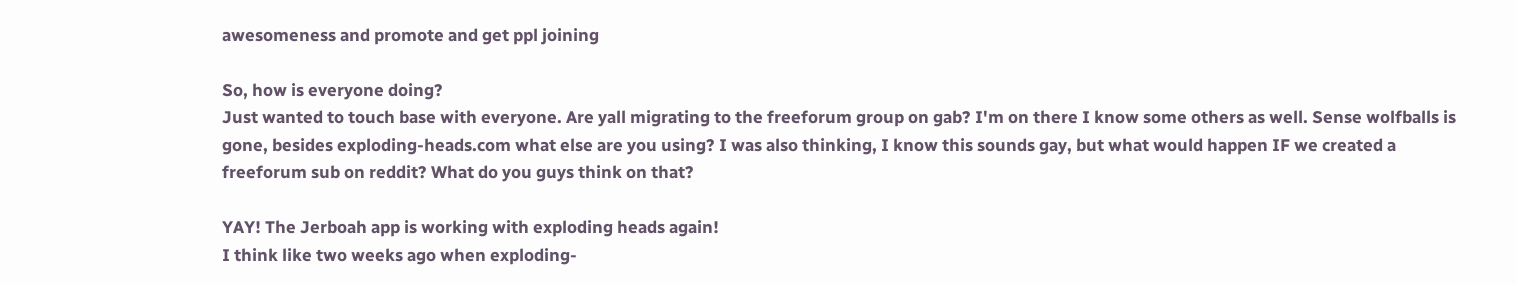awesomeness and promote and get ppl joining

So, how is everyone doing?
Just wanted to touch base with everyone. Are yall migrating to the freeforum group on gab? I'm on there I know some others as well. Sense wolfballs is gone, besides exploding-heads.com what else are you using? I was also thinking, I know this sounds gay, but what would happen IF we created a freeforum sub on reddit? What do you guys think on that?

YAY! The Jerboah app is working with exploding heads again!
I think like two weeks ago when exploding-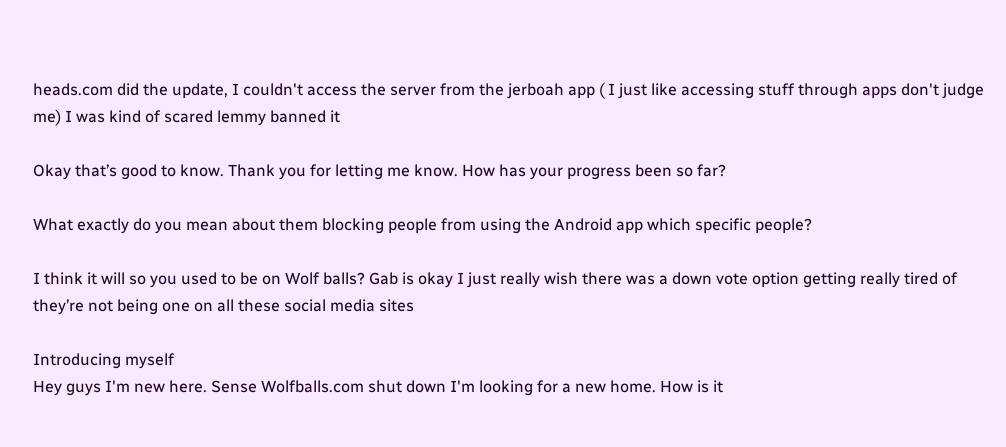heads.com did the update, I couldn't access the server from the jerboah app ( I just like accessing stuff through apps don't judge me) I was kind of scared lemmy banned it

Okay that’s good to know. Thank you for letting me know. How has your progress been so far?

What exactly do you mean about them blocking people from using the Android app which specific people?

I think it will so you used to be on Wolf balls? Gab is okay I just really wish there was a down vote option getting really tired of they’re not being one on all these social media sites

Introducing myself
Hey guys I'm new here. Sense Wolfballs.com shut down I'm looking for a new home. How is it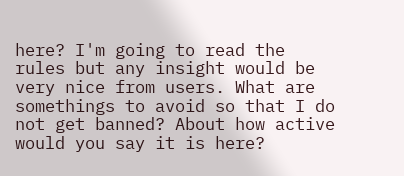here? I'm going to read the rules but any insight would be very nice from users. What are somethings to avoid so that I do not get banned? About how active would you say it is here?